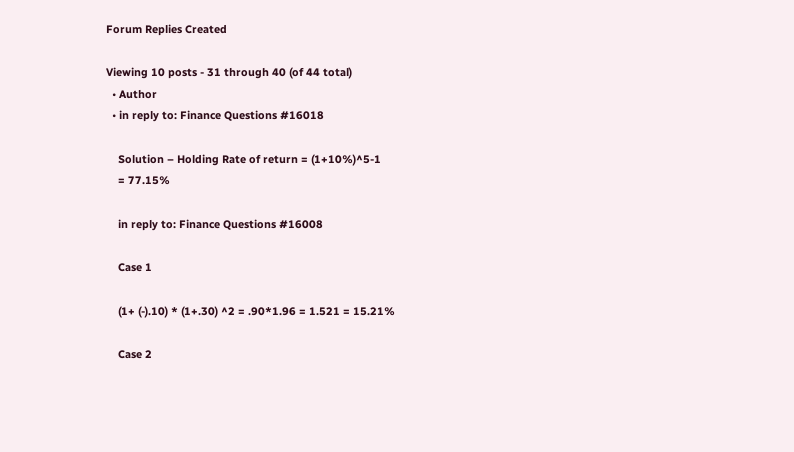Forum Replies Created

Viewing 10 posts - 31 through 40 (of 44 total)
  • Author
  • in reply to: Finance Questions #16018

    Solution – Holding Rate of return = (1+10%)^5-1
    = 77.15%

    in reply to: Finance Questions #16008

    Case 1

    (1+ (-).10) * (1+.30) ^2 = .90*1.96 = 1.521 = 15.21%

    Case 2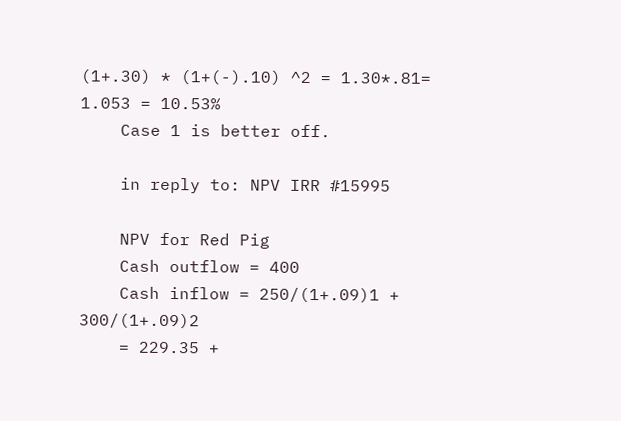(1+.30) * (1+(-).10) ^2 = 1.30*.81= 1.053 = 10.53%
    Case 1 is better off.

    in reply to: NPV IRR #15995

    NPV for Red Pig
    Cash outflow = 400
    Cash inflow = 250/(1+.09)1 + 300/(1+.09)2
    = 229.35 +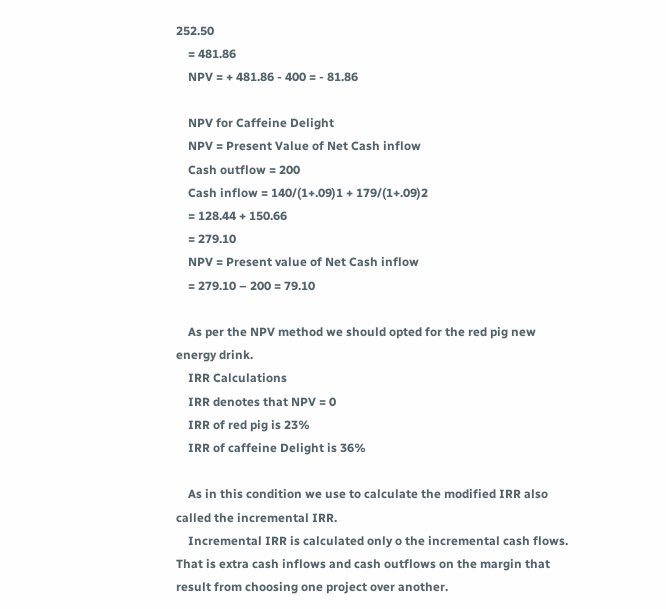252.50
    = 481.86
    NPV = + 481.86 - 400 = - 81.86

    NPV for Caffeine Delight
    NPV = Present Value of Net Cash inflow
    Cash outflow = 200
    Cash inflow = 140/(1+.09)1 + 179/(1+.09)2
    = 128.44 + 150.66
    = 279.10
    NPV = Present value of Net Cash inflow
    = 279.10 – 200 = 79.10

    As per the NPV method we should opted for the red pig new energy drink.
    IRR Calculations
    IRR denotes that NPV = 0
    IRR of red pig is 23%
    IRR of caffeine Delight is 36%

    As in this condition we use to calculate the modified IRR also called the incremental IRR.
    Incremental IRR is calculated only o the incremental cash flows. That is extra cash inflows and cash outflows on the margin that result from choosing one project over another.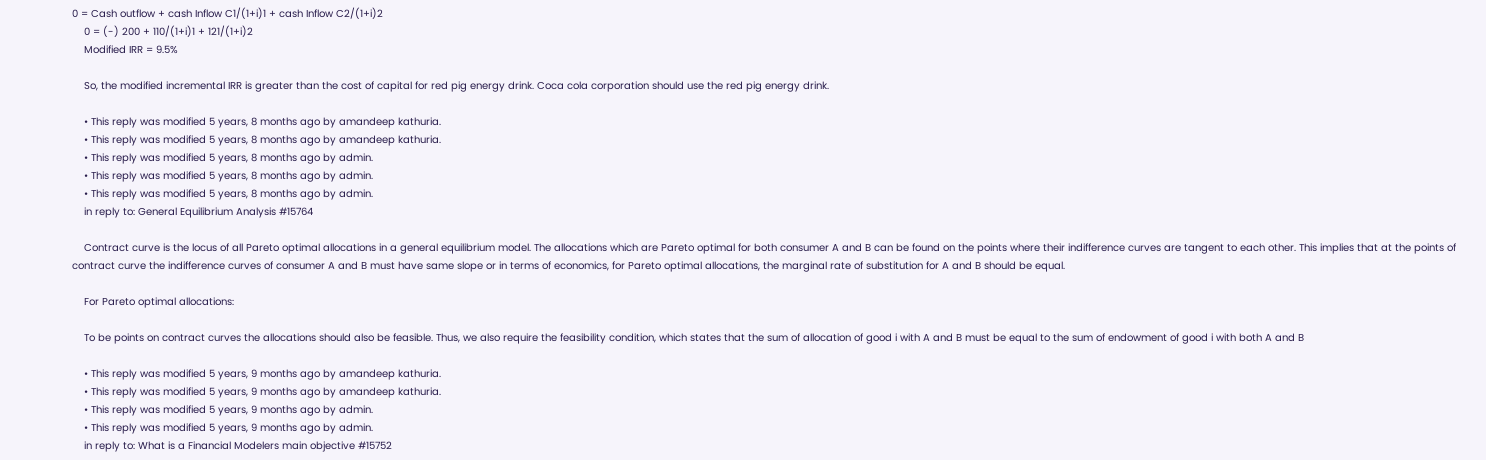0 = Cash outflow + cash Inflow C1/(1+i)1 + cash Inflow C2/(1+i)2
    0 = (-) 200 + 110/(1+i)1 + 121/(1+i)2
    Modified IRR = 9.5%

    So, the modified incremental IRR is greater than the cost of capital for red pig energy drink. Coca cola corporation should use the red pig energy drink.

    • This reply was modified 5 years, 8 months ago by amandeep kathuria.
    • This reply was modified 5 years, 8 months ago by amandeep kathuria.
    • This reply was modified 5 years, 8 months ago by admin.
    • This reply was modified 5 years, 8 months ago by admin.
    • This reply was modified 5 years, 8 months ago by admin.
    in reply to: General Equilibrium Analysis #15764

    Contract curve is the locus of all Pareto optimal allocations in a general equilibrium model. The allocations which are Pareto optimal for both consumer A and B can be found on the points where their indifference curves are tangent to each other. This implies that at the points of contract curve the indifference curves of consumer A and B must have same slope or in terms of economics, for Pareto optimal allocations, the marginal rate of substitution for A and B should be equal.

    For Pareto optimal allocations:

    To be points on contract curves the allocations should also be feasible. Thus, we also require the feasibility condition, which states that the sum of allocation of good i with A and B must be equal to the sum of endowment of good i with both A and B

    • This reply was modified 5 years, 9 months ago by amandeep kathuria.
    • This reply was modified 5 years, 9 months ago by amandeep kathuria.
    • This reply was modified 5 years, 9 months ago by admin.
    • This reply was modified 5 years, 9 months ago by admin.
    in reply to: What is a Financial Modelers main objective #15752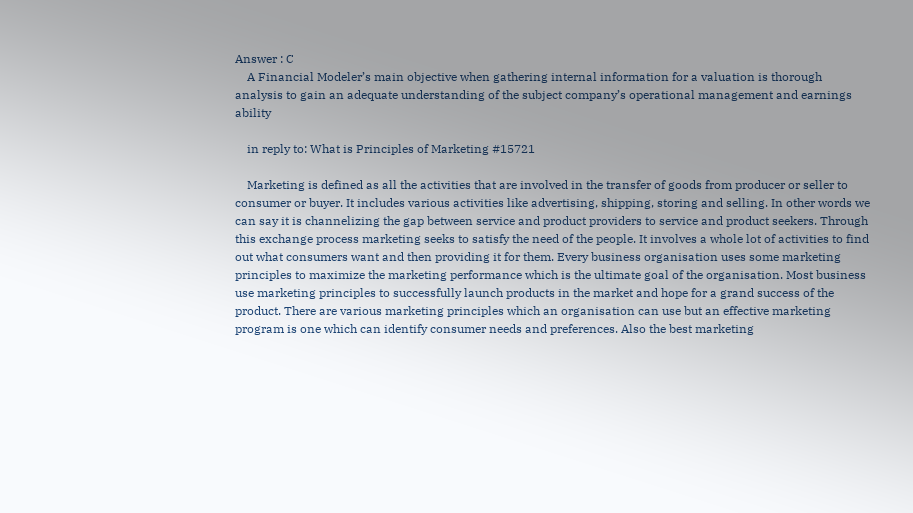Answer : C
    A Financial Modeler’s main objective when gathering internal information for a valuation is thorough analysis to gain an adequate understanding of the subject company’s operational management and earnings ability

    in reply to: What is Principles of Marketing #15721

    Marketing is defined as all the activities that are involved in the transfer of goods from producer or seller to consumer or buyer. It includes various activities like advertising, shipping, storing and selling. In other words we can say it is channelizing the gap between service and product providers to service and product seekers. Through this exchange process marketing seeks to satisfy the need of the people. It involves a whole lot of activities to find out what consumers want and then providing it for them. Every business organisation uses some marketing principles to maximize the marketing performance which is the ultimate goal of the organisation. Most business use marketing principles to successfully launch products in the market and hope for a grand success of the product. There are various marketing principles which an organisation can use but an effective marketing program is one which can identify consumer needs and preferences. Also the best marketing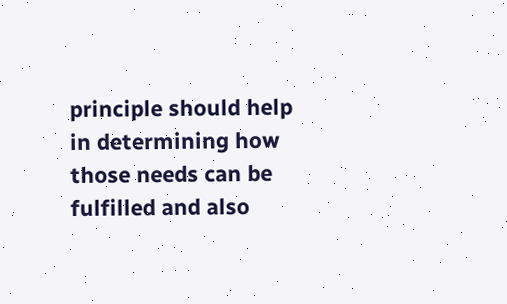principle should help in determining how those needs can be fulfilled and also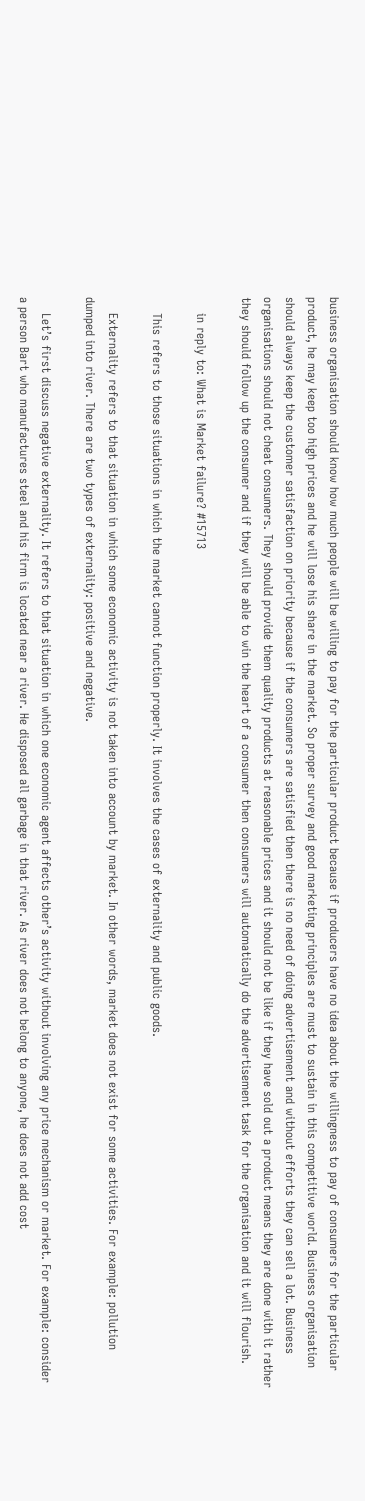business organisation should know how much people will be willing to pay for the particular product because if producers have no idea about the willingness to pay of consumers for the particular product, he may keep too high prices and he will lose his share in the market. So proper survey and good marketing principles are must to sustain in this competitive world. Business organisation should always keep the customer satisfaction on priority because if the consumers are satisfied then there is no need of doing advertisement and without efforts they can sell a lot. Business organisations should not cheat consumers. They should provide them quality products at reasonable prices and it should not be like if they have sold out a product means they are done with it rather they should follow up the consumer and if they will be able to win the heart of a consumer then consumers will automatically do the advertisement task for the organisation and it will flourish.

    in reply to: What is Market failure? #15713

    This refers to those situations in which the market cannot function properly. It involves the cases of externality and public goods.

    Externality refers to that situation in which some economic activity is not taken into account by market. In other words, market does not exist for some activities. For example: pollution dumped into river. There are two types of externality: positive and negative.

    Let’s first discuss negative externality. It refers to that situation in which one economic agent affects other’s activity without involving any price mechanism or market. For example: consider a person Bart who manufactures steel and his firm is located near a river. He disposed all garbage in that river. As river does not belong to anyone, he does not add cost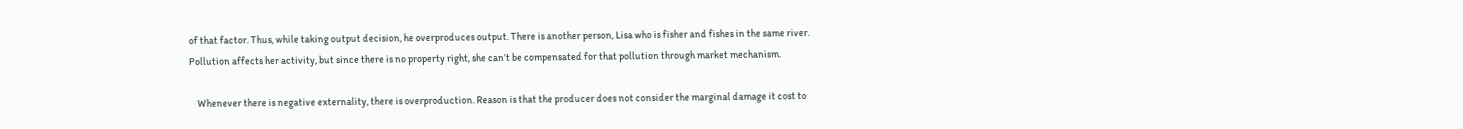of that factor. Thus, while taking output decision, he overproduces output. There is another person, Lisa who is fisher and fishes in the same river. Pollution affects her activity, but since there is no property right, she can’t be compensated for that pollution through market mechanism.

    Whenever there is negative externality, there is overproduction. Reason is that the producer does not consider the marginal damage it cost to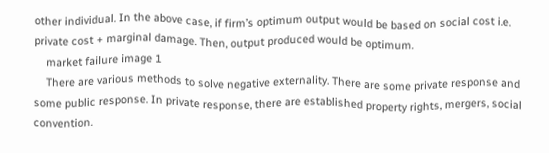other individual. In the above case, if firm’s optimum output would be based on social cost i.e. private cost + marginal damage. Then, output produced would be optimum.
    market failure image 1
    There are various methods to solve negative externality. There are some private response and some public response. In private response, there are established property rights, mergers, social convention.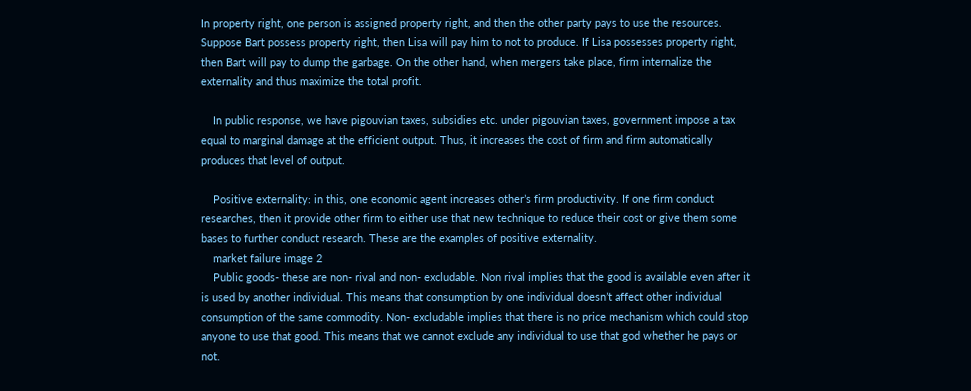In property right, one person is assigned property right, and then the other party pays to use the resources. Suppose Bart possess property right, then Lisa will pay him to not to produce. If Lisa possesses property right, then Bart will pay to dump the garbage. On the other hand, when mergers take place, firm internalize the externality and thus maximize the total profit.

    In public response, we have pigouvian taxes, subsidies etc. under pigouvian taxes, government impose a tax equal to marginal damage at the efficient output. Thus, it increases the cost of firm and firm automatically produces that level of output.

    Positive externality: in this, one economic agent increases other’s firm productivity. If one firm conduct researches, then it provide other firm to either use that new technique to reduce their cost or give them some bases to further conduct research. These are the examples of positive externality.
    market failure image 2
    Public goods- these are non- rival and non- excludable. Non rival implies that the good is available even after it is used by another individual. This means that consumption by one individual doesn’t affect other individual consumption of the same commodity. Non- excludable implies that there is no price mechanism which could stop anyone to use that good. This means that we cannot exclude any individual to use that god whether he pays or not.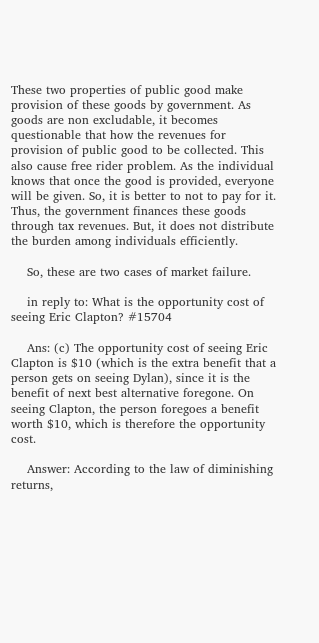These two properties of public good make provision of these goods by government. As goods are non excludable, it becomes questionable that how the revenues for provision of public good to be collected. This also cause free rider problem. As the individual knows that once the good is provided, everyone will be given. So, it is better to not to pay for it. Thus, the government finances these goods through tax revenues. But, it does not distribute the burden among individuals efficiently.

    So, these are two cases of market failure.

    in reply to: What is the opportunity cost of seeing Eric Clapton? #15704

    Ans: (c) The opportunity cost of seeing Eric Clapton is $10 (which is the extra benefit that a person gets on seeing Dylan), since it is the benefit of next best alternative foregone. On seeing Clapton, the person foregoes a benefit worth $10, which is therefore the opportunity cost.

    Answer: According to the law of diminishing returns,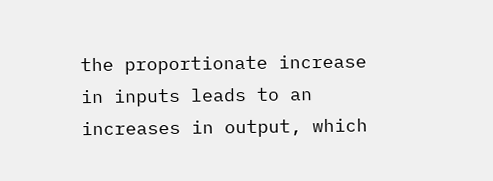the proportionate increase in inputs leads to an increases in output, which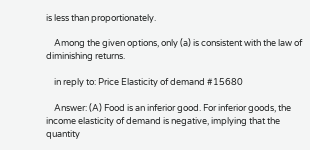is less than proportionately.

    Among the given options, only (a) is consistent with the law of diminishing returns.

    in reply to: Price Elasticity of demand #15680

    Answer: (A) Food is an inferior good. For inferior goods, the income elasticity of demand is negative, implying that the quantity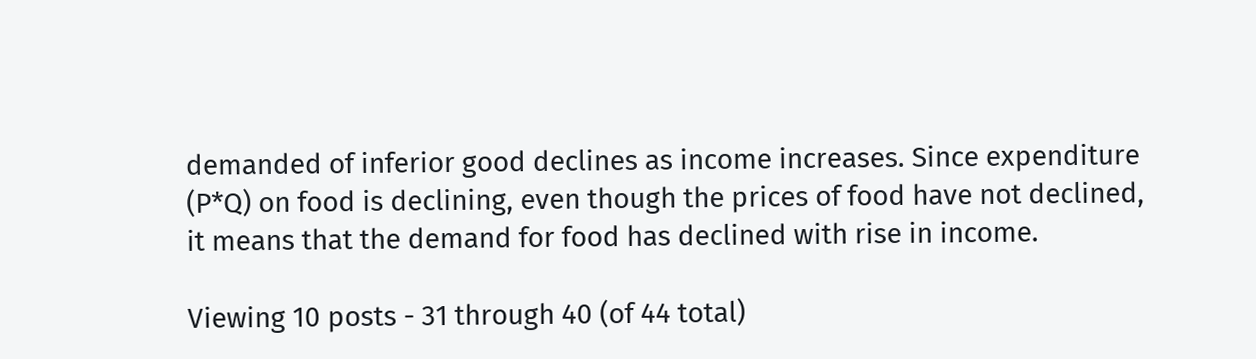demanded of inferior good declines as income increases. Since expenditure (P*Q) on food is declining, even though the prices of food have not declined, it means that the demand for food has declined with rise in income.

Viewing 10 posts - 31 through 40 (of 44 total)